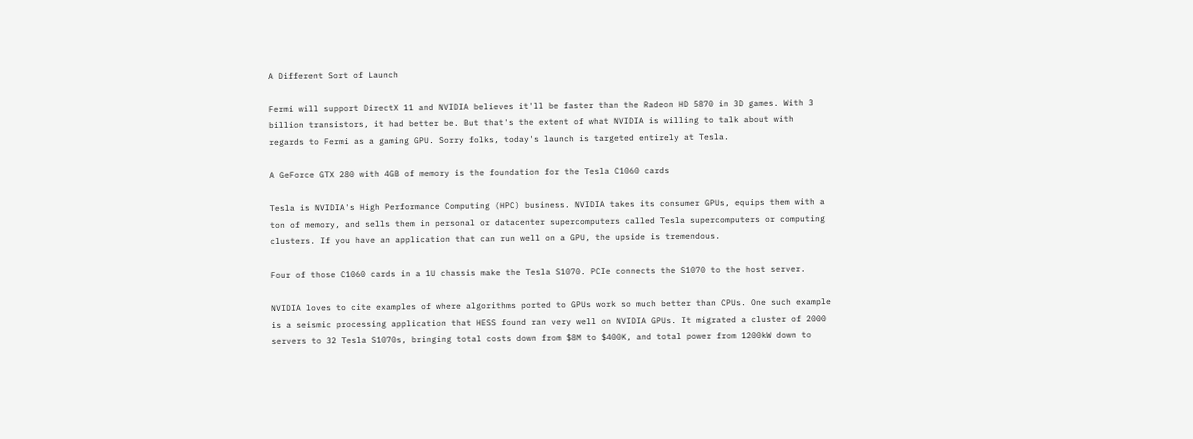A Different Sort of Launch

Fermi will support DirectX 11 and NVIDIA believes it'll be faster than the Radeon HD 5870 in 3D games. With 3 billion transistors, it had better be. But that's the extent of what NVIDIA is willing to talk about with regards to Fermi as a gaming GPU. Sorry folks, today's launch is targeted entirely at Tesla.

A GeForce GTX 280 with 4GB of memory is the foundation for the Tesla C1060 cards

Tesla is NVIDIA's High Performance Computing (HPC) business. NVIDIA takes its consumer GPUs, equips them with a ton of memory, and sells them in personal or datacenter supercomputers called Tesla supercomputers or computing clusters. If you have an application that can run well on a GPU, the upside is tremendous.

Four of those C1060 cards in a 1U chassis make the Tesla S1070. PCIe connects the S1070 to the host server.

NVIDIA loves to cite examples of where algorithms ported to GPUs work so much better than CPUs. One such example is a seismic processing application that HESS found ran very well on NVIDIA GPUs. It migrated a cluster of 2000 servers to 32 Tesla S1070s, bringing total costs down from $8M to $400K, and total power from 1200kW down to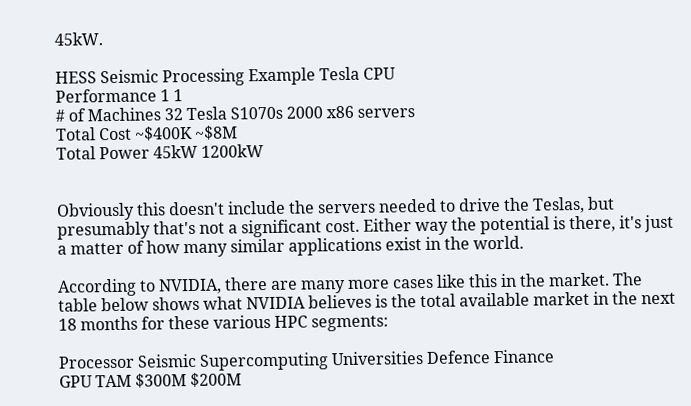45kW.

HESS Seismic Processing Example Tesla CPU
Performance 1 1
# of Machines 32 Tesla S1070s 2000 x86 servers
Total Cost ~$400K ~$8M
Total Power 45kW 1200kW


Obviously this doesn't include the servers needed to drive the Teslas, but presumably that's not a significant cost. Either way the potential is there, it's just a matter of how many similar applications exist in the world.

According to NVIDIA, there are many more cases like this in the market. The table below shows what NVIDIA believes is the total available market in the next 18 months for these various HPC segments:

Processor Seismic Supercomputing Universities Defence Finance
GPU TAM $300M $200M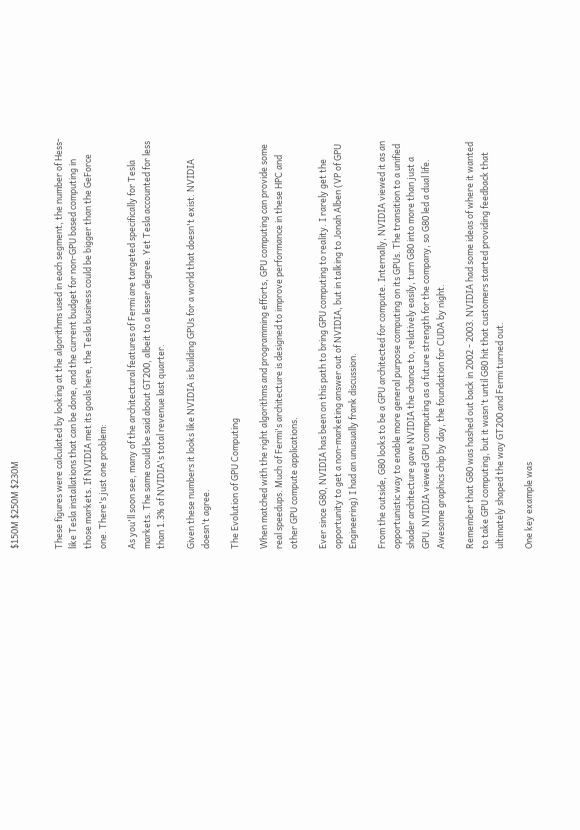$150M $250M $230M


These figures were calculated by looking at the algorithms used in each segment, the number of Hess-like Tesla installations that can be done, and the current budget for non-GPU based computing in those markets. If NVIDIA met its goals here, the Tesla business could be bigger than the GeForce one. There's just one problem:

As you'll soon see, many of the architectural features of Fermi are targeted specifically for Tesla markets. The same could be said about GT200, albeit to a lesser degree. Yet Tesla accounted for less than 1.3% of NVIDIA's total revenue last quarter.

Given these numbers it looks like NVIDIA is building GPUs for a world that doesn't exist. NVIDIA doesn't agree.

The Evolution of GPU Computing

When matched with the right algorithms and programming efforts, GPU computing can provide some real speedups. Much of Fermi's architecture is designed to improve performance in these HPC and other GPU compute applications.

Ever since G80, NVIDIA has been on this path to bring GPU computing to reality. I rarely get the opportunity to get a non-marketing answer out of NVIDIA, but in talking to Jonah Alben (VP of GPU Engineering) I had an unusually frank discussion.

From the outside, G80 looks to be a GPU architected for compute. Internally, NVIDIA viewed it as an opportunistic way to enable more general purpose computing on its GPUs. The transition to a unified shader architecture gave NVIDIA the chance to, relatively easily, turn G80 into more than just a GPU. NVIDIA viewed GPU computing as a future strength for the company, so G80 led a dual life. Awesome graphics chip by day, the foundation for CUDA by night.

Remember that G80 was hashed out back in 2002 - 2003. NVIDIA had some ideas of where it wanted to take GPU computing, but it wasn't until G80 hit that customers started providing feedback that ultimately shaped the way GT200 and Fermi turned out.

One key example was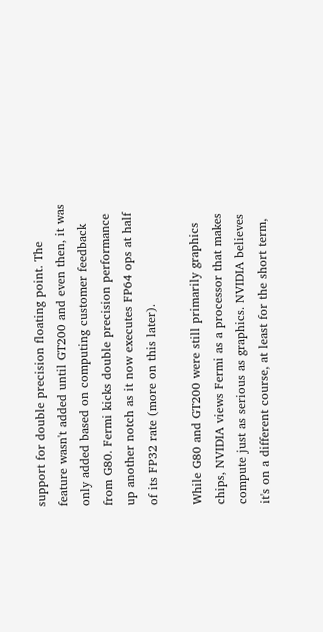support for double precision floating point. The feature wasn't added until GT200 and even then, it was only added based on computing customer feedback from G80. Fermi kicks double precision performance up another notch as it now executes FP64 ops at half of its FP32 rate (more on this later).

While G80 and GT200 were still primarily graphics chips, NVIDIA views Fermi as a processor that makes compute just as serious as graphics. NVIDIA believes it's on a different course, at least for the short term,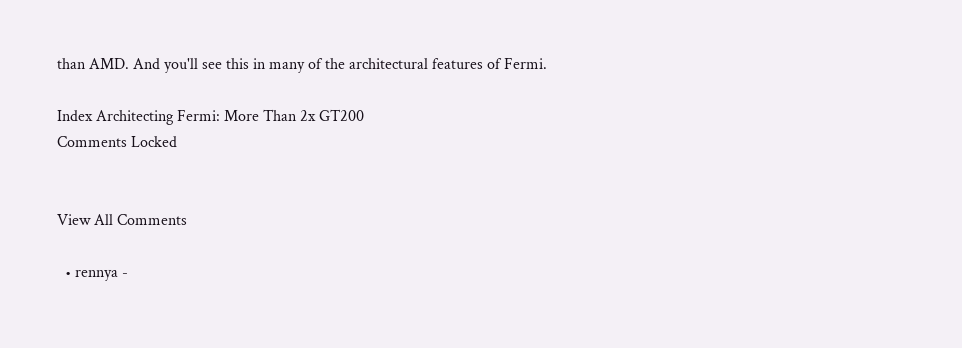than AMD. And you'll see this in many of the architectural features of Fermi.

Index Architecting Fermi: More Than 2x GT200
Comments Locked


View All Comments

  • rennya -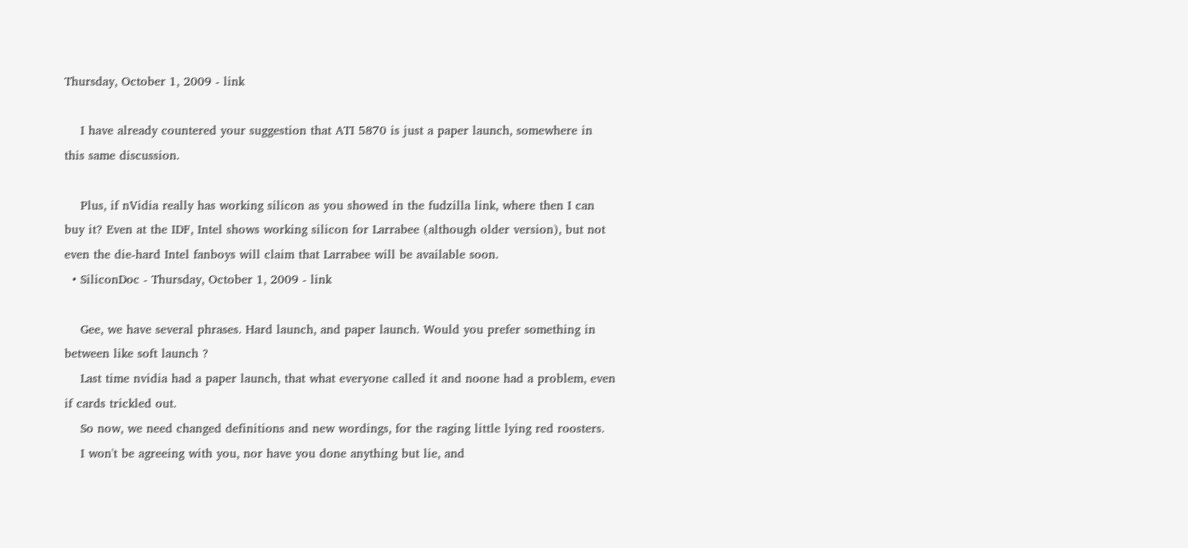Thursday, October 1, 2009 - link

    I have already countered your suggestion that ATI 5870 is just a paper launch, somewhere in this same discussion.

    Plus, if nVidia really has working silicon as you showed in the fudzilla link, where then I can buy it? Even at the IDF, Intel shows working silicon for Larrabee (although older version), but not even the die-hard Intel fanboys will claim that Larrabee will be available soon.
  • SiliconDoc - Thursday, October 1, 2009 - link

    Gee, we have several phrases. Hard launch, and paper launch. Would you prefer something in between like soft launch ?
    Last time nvidia had a paper launch, that what everyone called it and noone had a problem, even if cards trickled out.
    So now, we need changed definitions and new wordings, for the raging little lying red roosters.
    I won't be agreeing with you, nor have you done anything but lie, and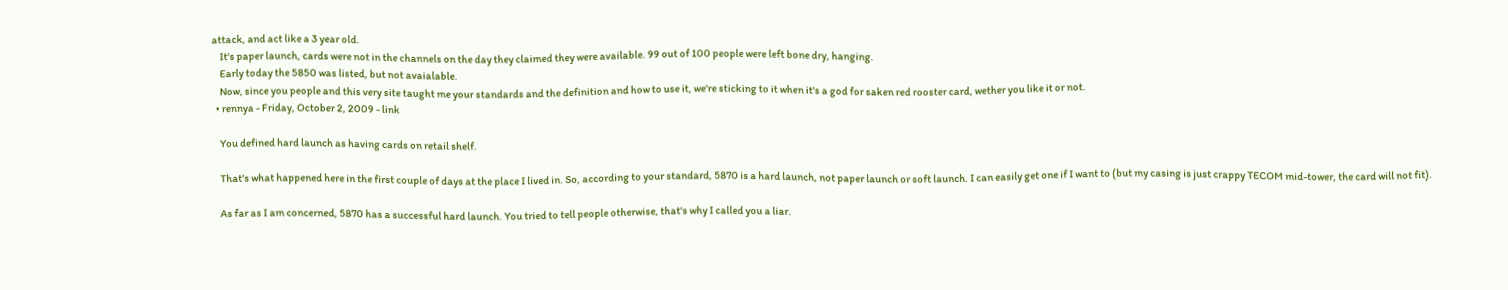attack, and act like a 3 year old.
    It's paper launch, cards were not in the channels on the day they claimed they were available. 99 out of 100 people were left bone dry, hanging.
    Early today the 5850 was listed, but not avaialable.
    Now, since you people and this very site taught me your standards and the definition and how to use it, we're sticking to it when it's a god for saken red rooster card, wether you like it or not.
  • rennya - Friday, October 2, 2009 - link

    You defined hard launch as having cards on retail shelf.

    That's what happened here in the first couple of days at the place I lived in. So, according to your standard, 5870 is a hard launch, not paper launch or soft launch. I can easily get one if I want to (but my casing is just crappy TECOM mid-tower, the card will not fit).

    As far as I am concerned, 5870 has a successful hard launch. You tried to tell people otherwise, that's why I called you a liar.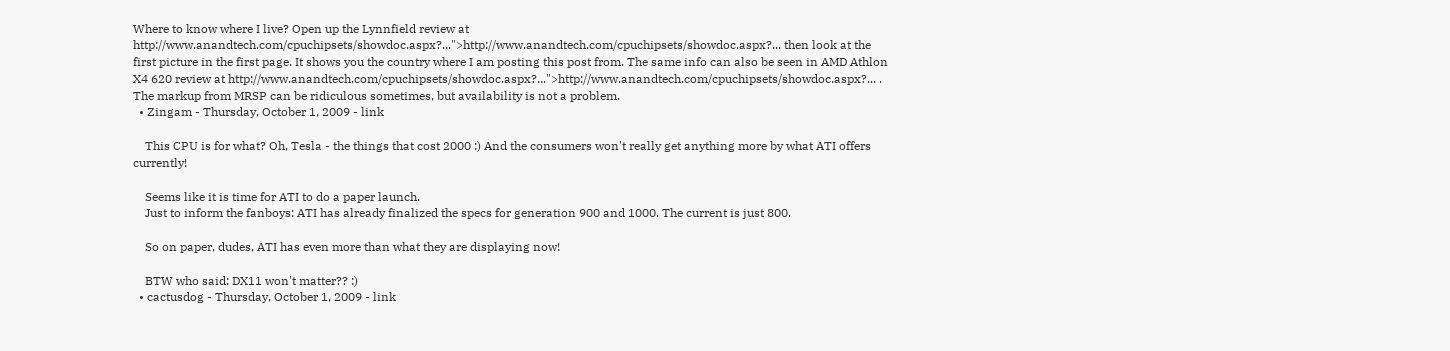Where to know where I live? Open up the Lynnfield review at http://www.anandtech.com/cpuchipsets/showdoc.aspx?...">http://www.anandtech.com/cpuchipsets/showdoc.aspx?... then look at the first picture in the first page. It shows you the country where I am posting this post from. The same info can also be seen in AMD Athlon X4 620 review at http://www.anandtech.com/cpuchipsets/showdoc.aspx?...">http://www.anandtech.com/cpuchipsets/showdoc.aspx?... . The markup from MRSP can be ridiculous sometimes, but availability is not a problem.
  • Zingam - Thursday, October 1, 2009 - link

    This CPU is for what? Oh, Tesla - the things that cost 2000 :) And the consumers won't really get anything more by what ATI offers currently!

    Seems like it is time for ATI to do a paper launch.
    Just to inform the fanboys: ATI has already finalized the specs for generation 900 and 1000. The current is just 800.

    So on paper, dudes, ATI has even more than what they are displaying now!

    BTW who said: DX11 won't matter?? :)
  • cactusdog - Thursday, October 1, 2009 - link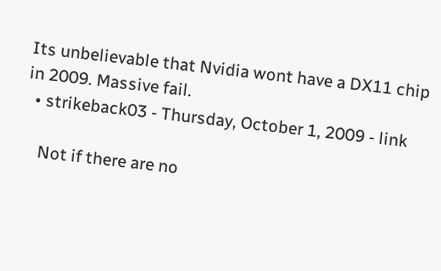Its unbelievable that Nvidia wont have a DX11 chip in 2009. Massive fail.
  • strikeback03 - Thursday, October 1, 2009 - link

    Not if there are no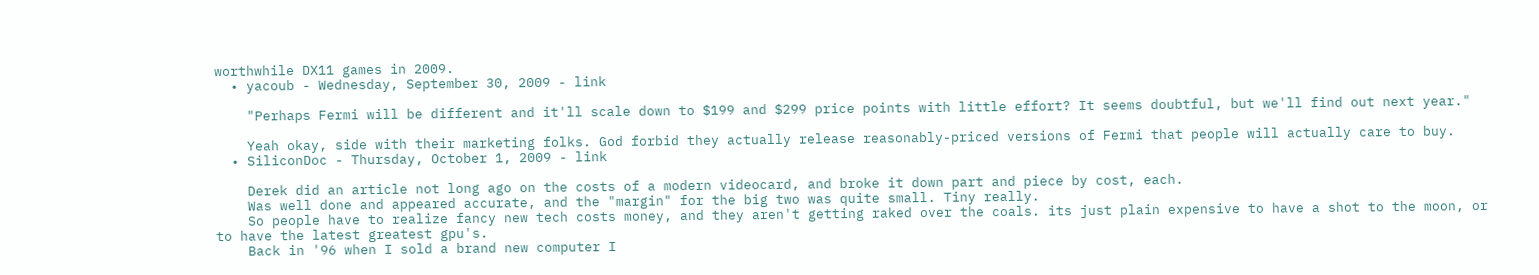worthwhile DX11 games in 2009.
  • yacoub - Wednesday, September 30, 2009 - link

    "Perhaps Fermi will be different and it'll scale down to $199 and $299 price points with little effort? It seems doubtful, but we'll find out next year."

    Yeah okay, side with their marketing folks. God forbid they actually release reasonably-priced versions of Fermi that people will actually care to buy.
  • SiliconDoc - Thursday, October 1, 2009 - link

    Derek did an article not long ago on the costs of a modern videocard, and broke it down part and piece by cost, each.
    Was well done and appeared accurate, and the "margin" for the big two was quite small. Tiny really.
    So people have to realize fancy new tech costs money, and they aren't getting raked over the coals. its just plain expensive to have a shot to the moon, or to have the latest greatest gpu's.
    Back in '96 when I sold a brand new computer I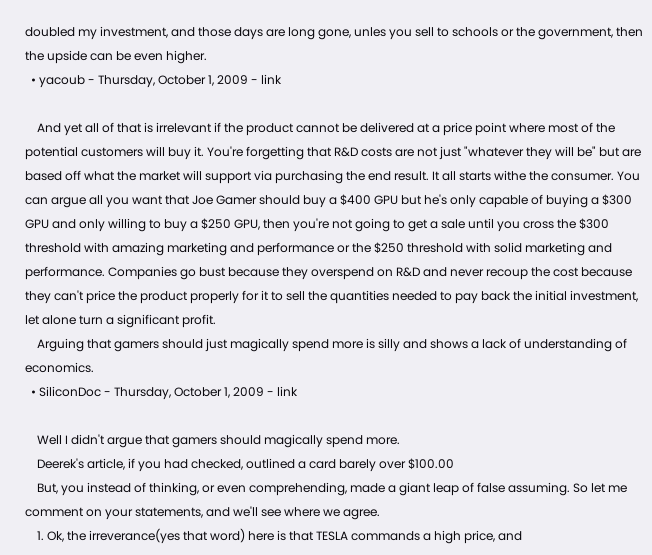doubled my investment, and those days are long gone, unles you sell to schools or the government, then the upside can be even higher.
  • yacoub - Thursday, October 1, 2009 - link

    And yet all of that is irrelevant if the product cannot be delivered at a price point where most of the potential customers will buy it. You're forgetting that R&D costs are not just "whatever they will be" but are based off what the market will support via purchasing the end result. It all starts withe the consumer. You can argue all you want that Joe Gamer should buy a $400 GPU but he's only capable of buying a $300 GPU and only willing to buy a $250 GPU, then you're not going to get a sale until you cross the $300 threshold with amazing marketing and performance or the $250 threshold with solid marketing and performance. Companies go bust because they overspend on R&D and never recoup the cost because they can't price the product properly for it to sell the quantities needed to pay back the initial investment, let alone turn a significant profit.
    Arguing that gamers should just magically spend more is silly and shows a lack of understanding of economics.
  • SiliconDoc - Thursday, October 1, 2009 - link

    Well I didn't argue that gamers should magically spend more.
    Deerek's article, if you had checked, outlined a card barely over $100.00
    But, you instead of thinking, or even comprehending, made a giant leap of false assuming. So let me comment on your statements, and we'll see where we agree.
    1. Ok, the irreverance(yes that word) here is that TESLA commands a high price, and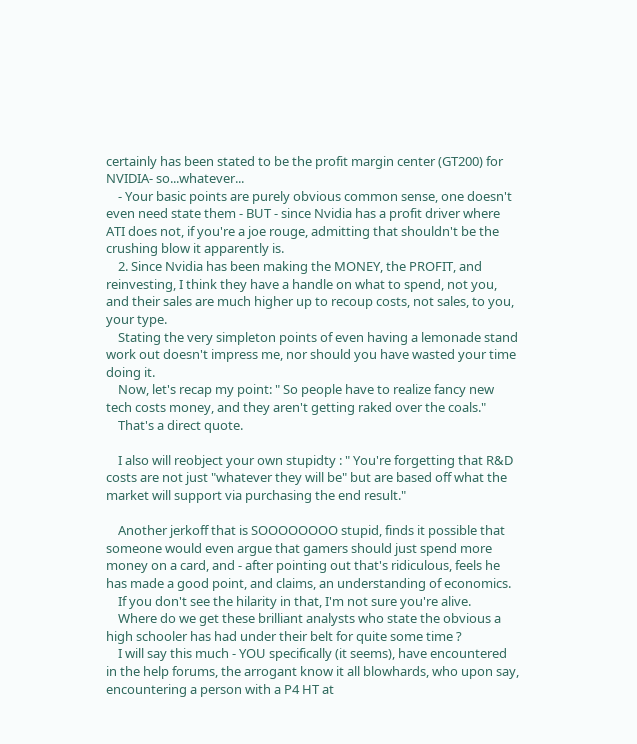certainly has been stated to be the profit margin center (GT200) for NVIDIA- so...whatever...
    - Your basic points are purely obvious common sense, one doesn't even need state them - BUT - since Nvidia has a profit driver where ATI does not, if you're a joe rouge, admitting that shouldn't be the crushing blow it apparently is.
    2. Since Nvidia has been making the MONEY, the PROFIT, and reinvesting, I think they have a handle on what to spend, not you, and their sales are much higher up to recoup costs, not sales, to you, your type.
    Stating the very simpleton points of even having a lemonade stand work out doesn't impress me, nor should you have wasted your time doing it.
    Now, let's recap my point: " So people have to realize fancy new tech costs money, and they aren't getting raked over the coals."
    That's a direct quote.

    I also will reobject your own stupidty : " You're forgetting that R&D costs are not just "whatever they will be" but are based off what the market will support via purchasing the end result."

    Another jerkoff that is SOOOOOOOO stupid, finds it possible that someone would even argue that gamers should just spend more money on a card, and - after pointing out that's ridiculous, feels he has made a good point, and claims, an understanding of economics.
    If you don't see the hilarity in that, I'm not sure you're alive.
    Where do we get these brilliant analysts who state the obvious a high schooler has had under their belt for quite some time ?
    I will say this much - YOU specifically (it seems), have encountered in the help forums, the arrogant know it all blowhards, who upon say, encountering a person with a P4 HT at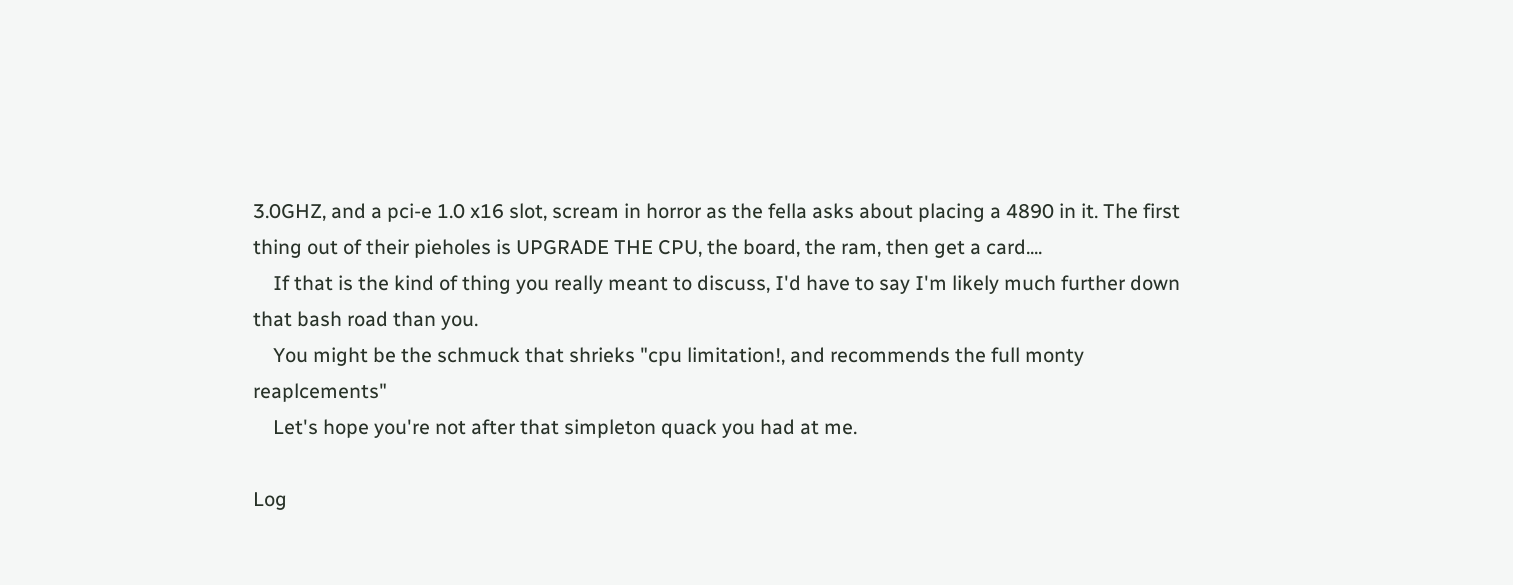3.0GHZ, and a pci-e 1.0 x16 slot, scream in horror as the fella asks about placing a 4890 in it. The first thing out of their pieholes is UPGRADE THE CPU, the board, the ram, then get a card....
    If that is the kind of thing you really meant to discuss, I'd have to say I'm likely much further down that bash road than you.
    You might be the schmuck that shrieks "cpu limitation!, and recommends the full monty reaplcements"
    Let's hope you're not after that simpleton quack you had at me.

Log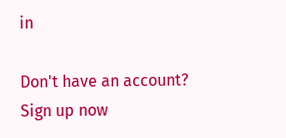in

Don't have an account? Sign up now